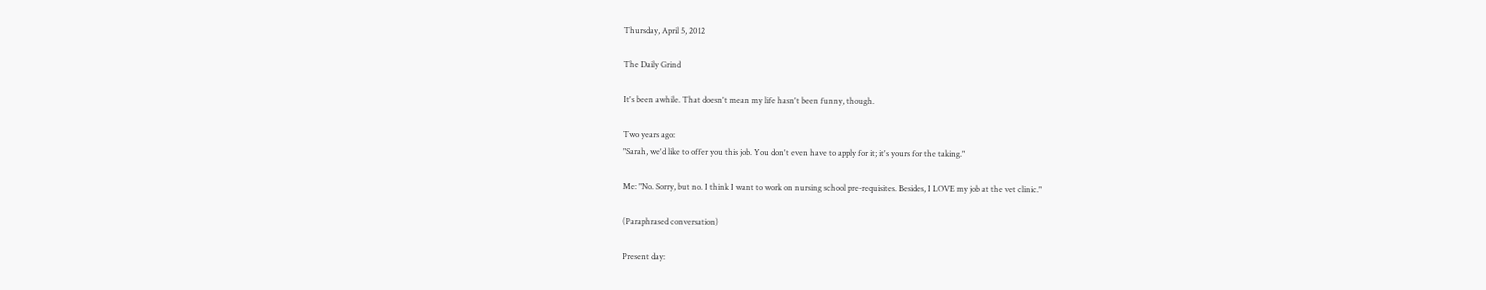Thursday, April 5, 2012

The Daily Grind

It's been awhile. That doesn't mean my life hasn't been funny, though.

Two years ago:
"Sarah, we'd like to offer you this job. You don't even have to apply for it; it's yours for the taking."

Me: "No. Sorry, but no. I think I want to work on nursing school pre-requisites. Besides, I LOVE my job at the vet clinic."

(Paraphrased conversation)

Present day: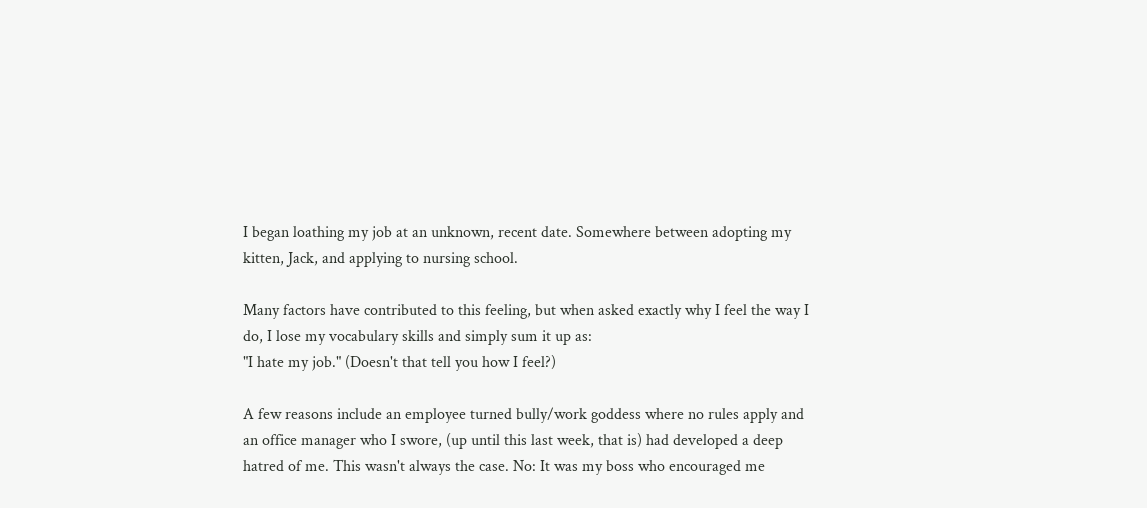I began loathing my job at an unknown, recent date. Somewhere between adopting my kitten, Jack, and applying to nursing school.

Many factors have contributed to this feeling, but when asked exactly why I feel the way I do, I lose my vocabulary skills and simply sum it up as:
"I hate my job." (Doesn't that tell you how I feel?)

A few reasons include an employee turned bully/work goddess where no rules apply and an office manager who I swore, (up until this last week, that is) had developed a deep hatred of me. This wasn't always the case. No: It was my boss who encouraged me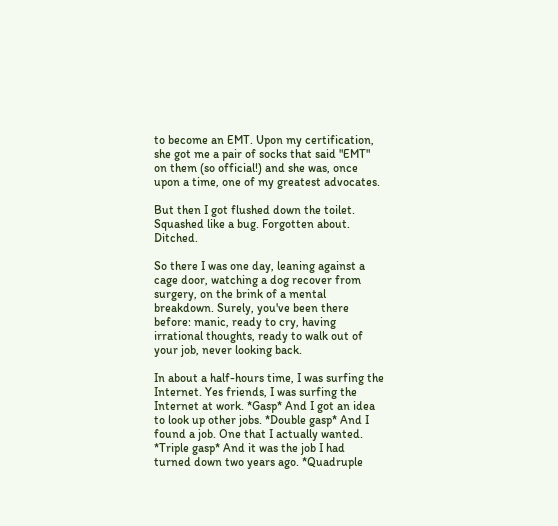to become an EMT. Upon my certification, she got me a pair of socks that said "EMT" on them (so official!) and she was, once upon a time, one of my greatest advocates.

But then I got flushed down the toilet. Squashed like a bug. Forgotten about. Ditched.

So there I was one day, leaning against a cage door, watching a dog recover from surgery, on the brink of a mental breakdown. Surely, you've been there before: manic, ready to cry, having irrational thoughts, ready to walk out of your job, never looking back.

In about a half-hours time, I was surfing the Internet. Yes friends, I was surfing the Internet at work. *Gasp* And I got an idea to look up other jobs. *Double gasp* And I found a job. One that I actually wanted. *Triple gasp* And it was the job I had turned down two years ago. *Quadruple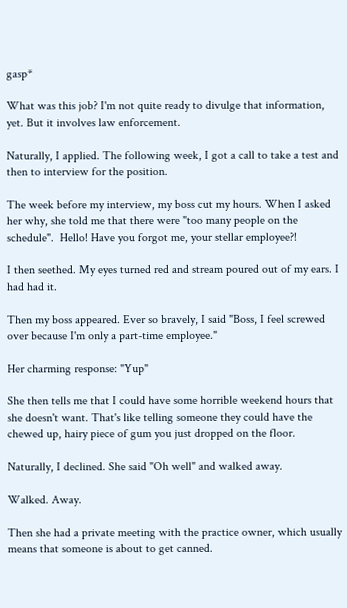gasp*

What was this job? I'm not quite ready to divulge that information, yet. But it involves law enforcement.

Naturally, I applied. The following week, I got a call to take a test and then to interview for the position.

The week before my interview, my boss cut my hours. When I asked her why, she told me that there were "too many people on the schedule".  Hello! Have you forgot me, your stellar employee?!

I then seethed. My eyes turned red and stream poured out of my ears. I had had it.

Then my boss appeared. Ever so bravely, I said "Boss, I feel screwed over because I'm only a part-time employee."

Her charming response: "Yup"

She then tells me that I could have some horrible weekend hours that she doesn't want. That's like telling someone they could have the chewed up, hairy piece of gum you just dropped on the floor.

Naturally, I declined. She said "Oh well" and walked away.

Walked. Away.

Then she had a private meeting with the practice owner, which usually means that someone is about to get canned.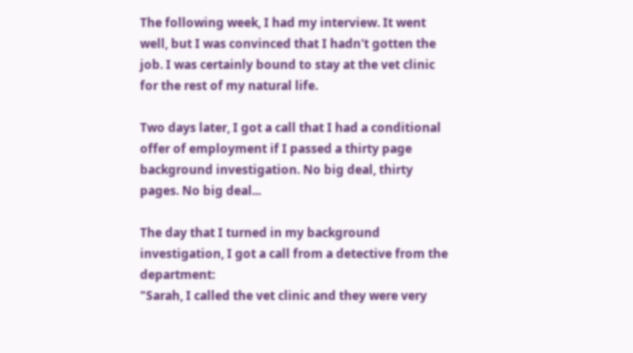The following week, I had my interview. It went well, but I was convinced that I hadn't gotten the job. I was certainly bound to stay at the vet clinic for the rest of my natural life.

Two days later, I got a call that I had a conditional offer of employment if I passed a thirty page background investigation. No big deal, thirty pages. No big deal...

The day that I turned in my background investigation, I got a call from a detective from the department:
"Sarah, I called the vet clinic and they were very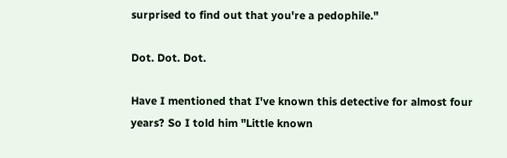surprised to find out that you're a pedophile."

Dot. Dot. Dot.

Have I mentioned that I've known this detective for almost four years? So I told him "Little known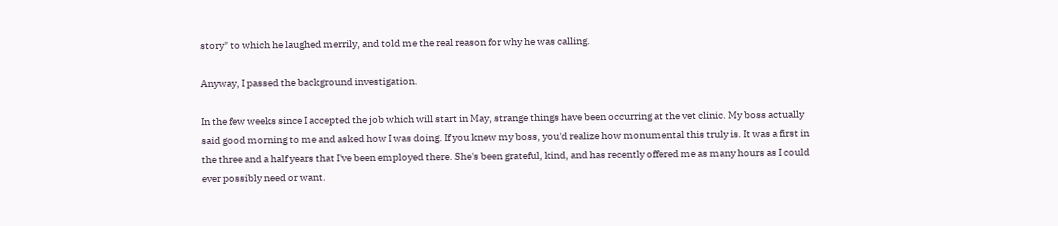story" to which he laughed merrily, and told me the real reason for why he was calling.

Anyway, I passed the background investigation.

In the few weeks since I accepted the job which will start in May, strange things have been occurring at the vet clinic. My boss actually said good morning to me and asked how I was doing. If you knew my boss, you'd realize how monumental this truly is. It was a first in the three and a half years that I've been employed there. She's been grateful, kind, and has recently offered me as many hours as I could ever possibly need or want.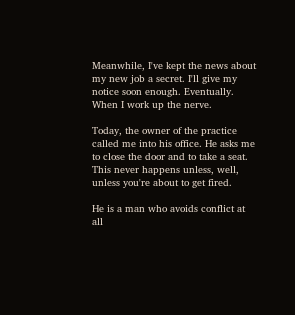Meanwhile, I've kept the news about my new job a secret. I'll give my notice soon enough. Eventually. When I work up the nerve.

Today, the owner of the practice called me into his office. He asks me to close the door and to take a seat. This never happens unless, well, unless you're about to get fired.

He is a man who avoids conflict at all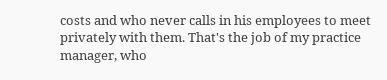costs and who never calls in his employees to meet privately with them. That's the job of my practice manager, who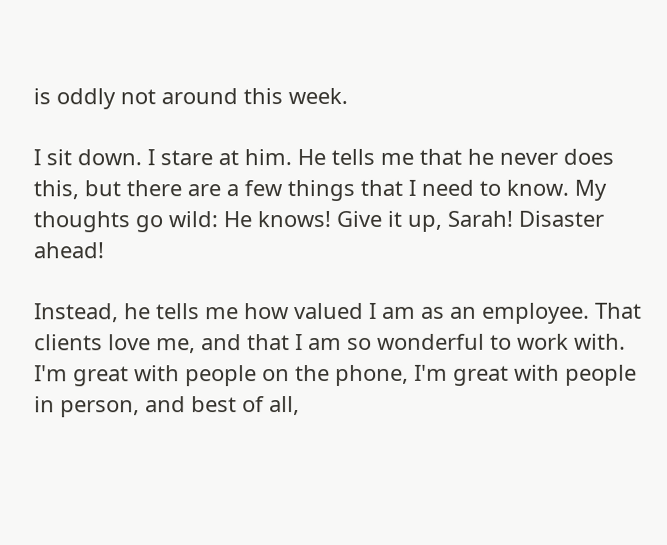is oddly not around this week.

I sit down. I stare at him. He tells me that he never does this, but there are a few things that I need to know. My thoughts go wild: He knows! Give it up, Sarah! Disaster ahead!

Instead, he tells me how valued I am as an employee. That clients love me, and that I am so wonderful to work with. I'm great with people on the phone, I'm great with people in person, and best of all,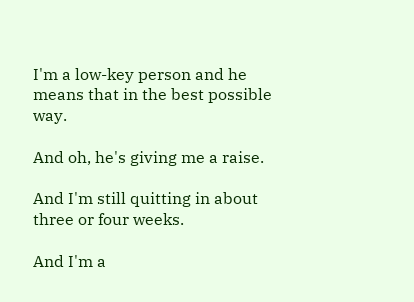I'm a low-key person and he means that in the best possible way.

And oh, he's giving me a raise.

And I'm still quitting in about three or four weeks.

And I'm a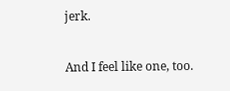jerk.

And I feel like one, too.